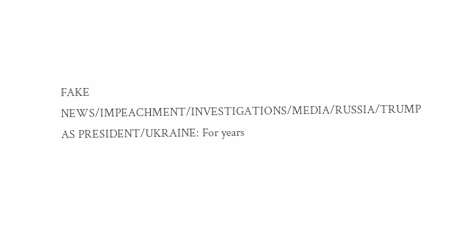FAKE NEWS/IMPEACHMENT/INVESTIGATIONS/MEDIA/RUSSIA/TRUMP AS PRESIDENT/UKRAINE: For years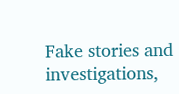Fake stories and investigations,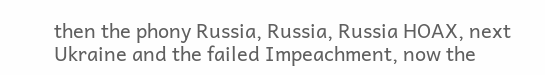then the phony Russia, Russia, Russia HOAX, next Ukraine and the failed Impeachment, now the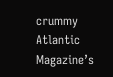crummy Atlantic Magazine’s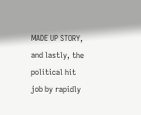MADE UP STORY, and lastly, the political hit job by rapidly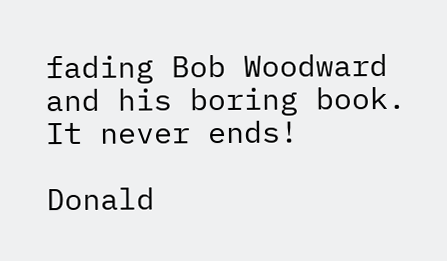fading Bob Woodward and his boring book. It never ends!

Donald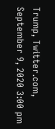Trump, Twitter.com, September 9, 2020 3:00 pm